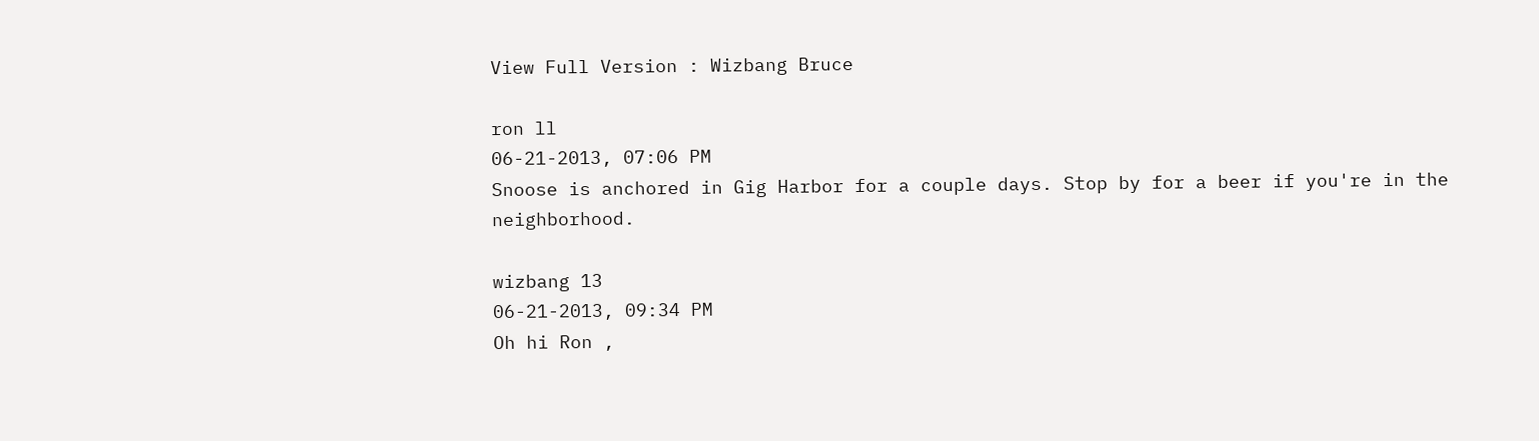View Full Version : Wizbang Bruce

ron ll
06-21-2013, 07:06 PM
Snoose is anchored in Gig Harbor for a couple days. Stop by for a beer if you're in the neighborhood.

wizbang 13
06-21-2013, 09:34 PM
Oh hi Ron ,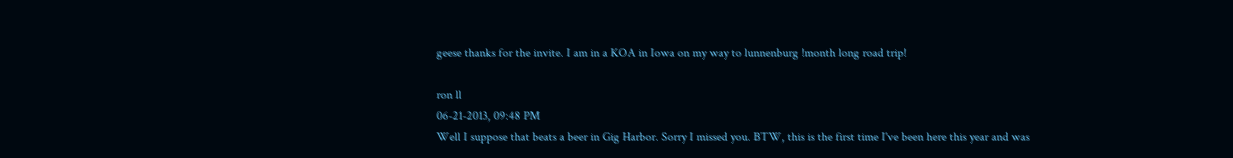geese thanks for the invite. I am in a KOA in Iowa on my way to lunnenburg !month long road trip!

ron ll
06-21-2013, 09:48 PM
Well I suppose that beats a beer in Gig Harbor. Sorry I missed you. BTW, this is the first time I've been here this year and was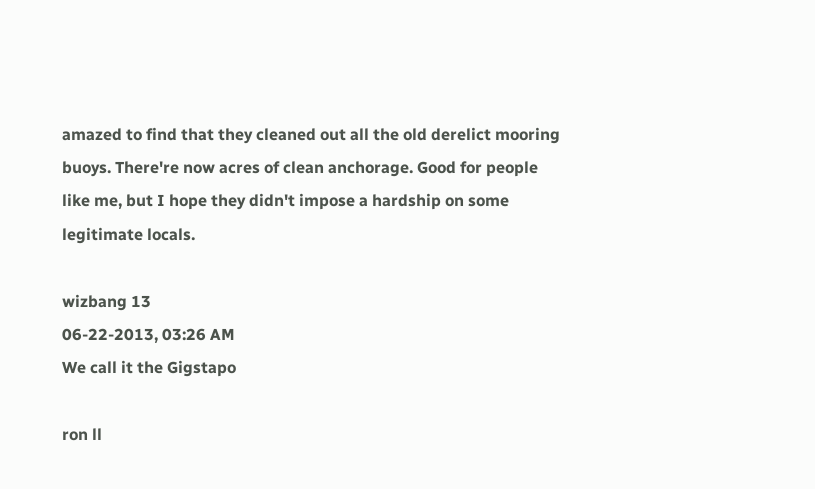amazed to find that they cleaned out all the old derelict mooring buoys. There're now acres of clean anchorage. Good for people like me, but I hope they didn't impose a hardship on some legitimate locals.

wizbang 13
06-22-2013, 03:26 AM
We call it the Gigstapo

ron ll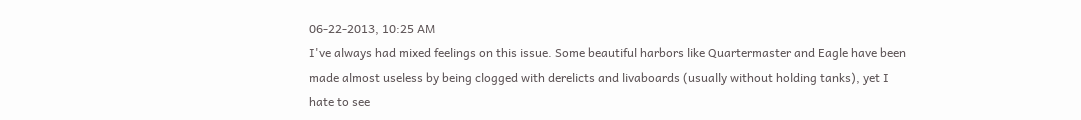06-22-2013, 10:25 AM
I've always had mixed feelings on this issue. Some beautiful harbors like Quartermaster and Eagle have been made almost useless by being clogged with derelicts and livaboards (usually without holding tanks), yet I hate to see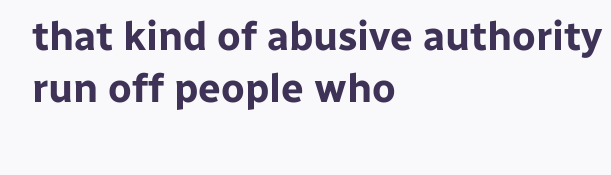that kind of abusive authority run off people who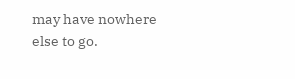may have nowhere else to go.